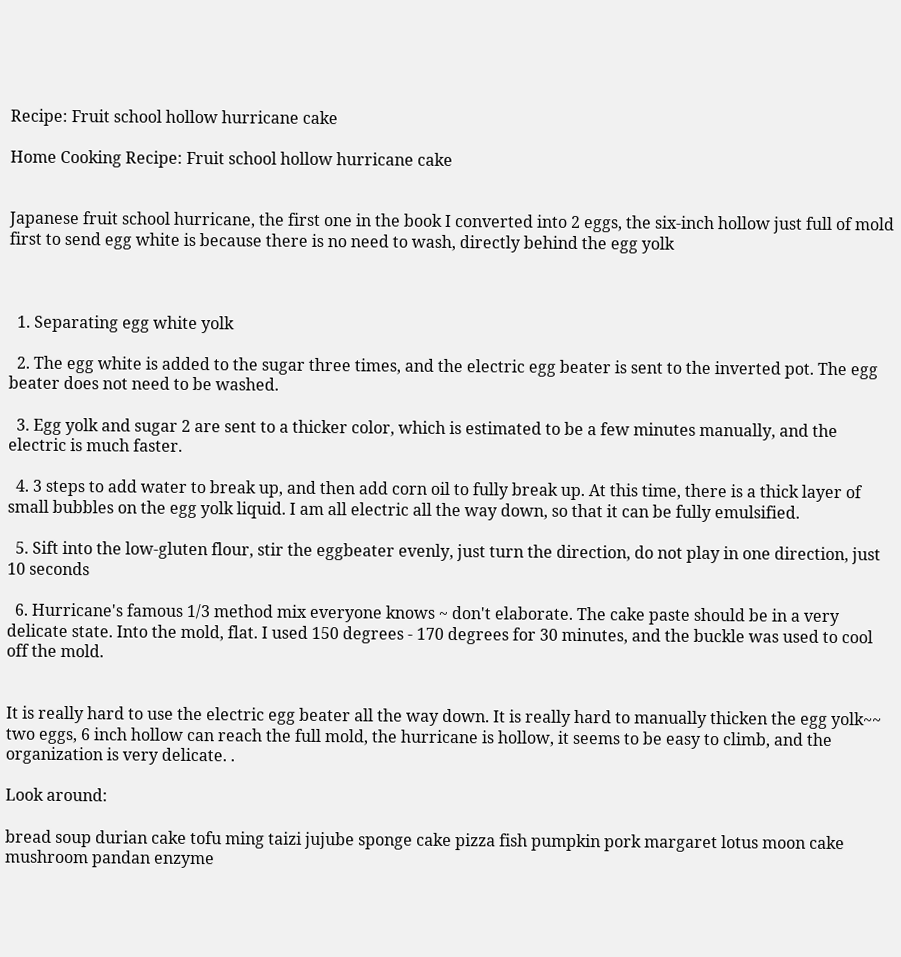Recipe: Fruit school hollow hurricane cake

Home Cooking Recipe: Fruit school hollow hurricane cake


Japanese fruit school hurricane, the first one in the book I converted into 2 eggs, the six-inch hollow just full of mold first to send egg white is because there is no need to wash, directly behind the egg yolk



  1. Separating egg white yolk

  2. The egg white is added to the sugar three times, and the electric egg beater is sent to the inverted pot. The egg beater does not need to be washed.

  3. Egg yolk and sugar 2 are sent to a thicker color, which is estimated to be a few minutes manually, and the electric is much faster.

  4. 3 steps to add water to break up, and then add corn oil to fully break up. At this time, there is a thick layer of small bubbles on the egg yolk liquid. I am all electric all the way down, so that it can be fully emulsified.

  5. Sift into the low-gluten flour, stir the eggbeater evenly, just turn the direction, do not play in one direction, just 10 seconds

  6. Hurricane's famous 1/3 method mix everyone knows ~ don't elaborate. The cake paste should be in a very delicate state. Into the mold, flat. I used 150 degrees - 170 degrees for 30 minutes, and the buckle was used to cool off the mold.


It is really hard to use the electric egg beater all the way down. It is really hard to manually thicken the egg yolk~~ two eggs, 6 inch hollow can reach the full mold, the hurricane is hollow, it seems to be easy to climb, and the organization is very delicate. .

Look around:

bread soup durian cake tofu ming taizi jujube sponge cake pizza fish pumpkin pork margaret lotus moon cake mushroom pandan enzyme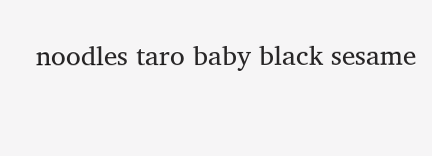noodles taro baby black sesame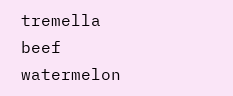tremella beef watermelon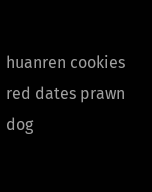huanren cookies red dates prawn dog